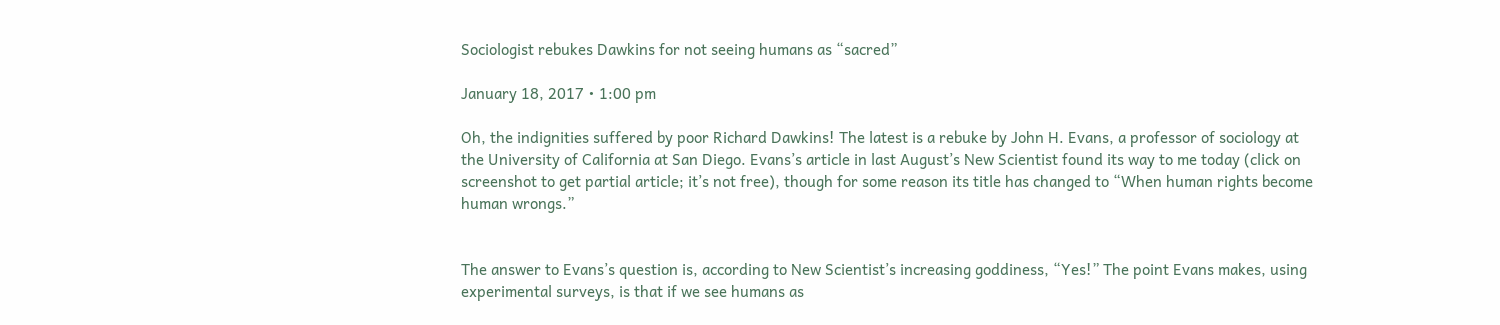Sociologist rebukes Dawkins for not seeing humans as “sacred”

January 18, 2017 • 1:00 pm

Oh, the indignities suffered by poor Richard Dawkins! The latest is a rebuke by John H. Evans, a professor of sociology at the University of California at San Diego. Evans’s article in last August’s New Scientist found its way to me today (click on screenshot to get partial article; it’s not free), though for some reason its title has changed to “When human rights become human wrongs.”


The answer to Evans’s question is, according to New Scientist’s increasing goddiness, “Yes!” The point Evans makes, using experimental surveys, is that if we see humans as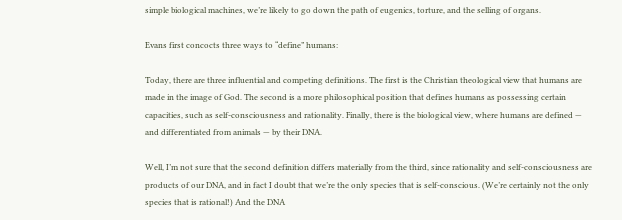simple biological machines, we’re likely to go down the path of eugenics, torture, and the selling of organs.

Evans first concocts three ways to “define” humans:

Today, there are three influential and competing definitions. The first is the Christian theological view that humans are made in the image of God. The second is a more philosophical position that defines humans as possessing certain capacities, such as self-consciousness and rationality. Finally, there is the biological view, where humans are defined — and differentiated from animals — by their DNA.

Well, I’m not sure that the second definition differs materially from the third, since rationality and self-consciousness are products of our DNA, and in fact I doubt that we’re the only species that is self-conscious. (We’re certainly not the only species that is rational!) And the DNA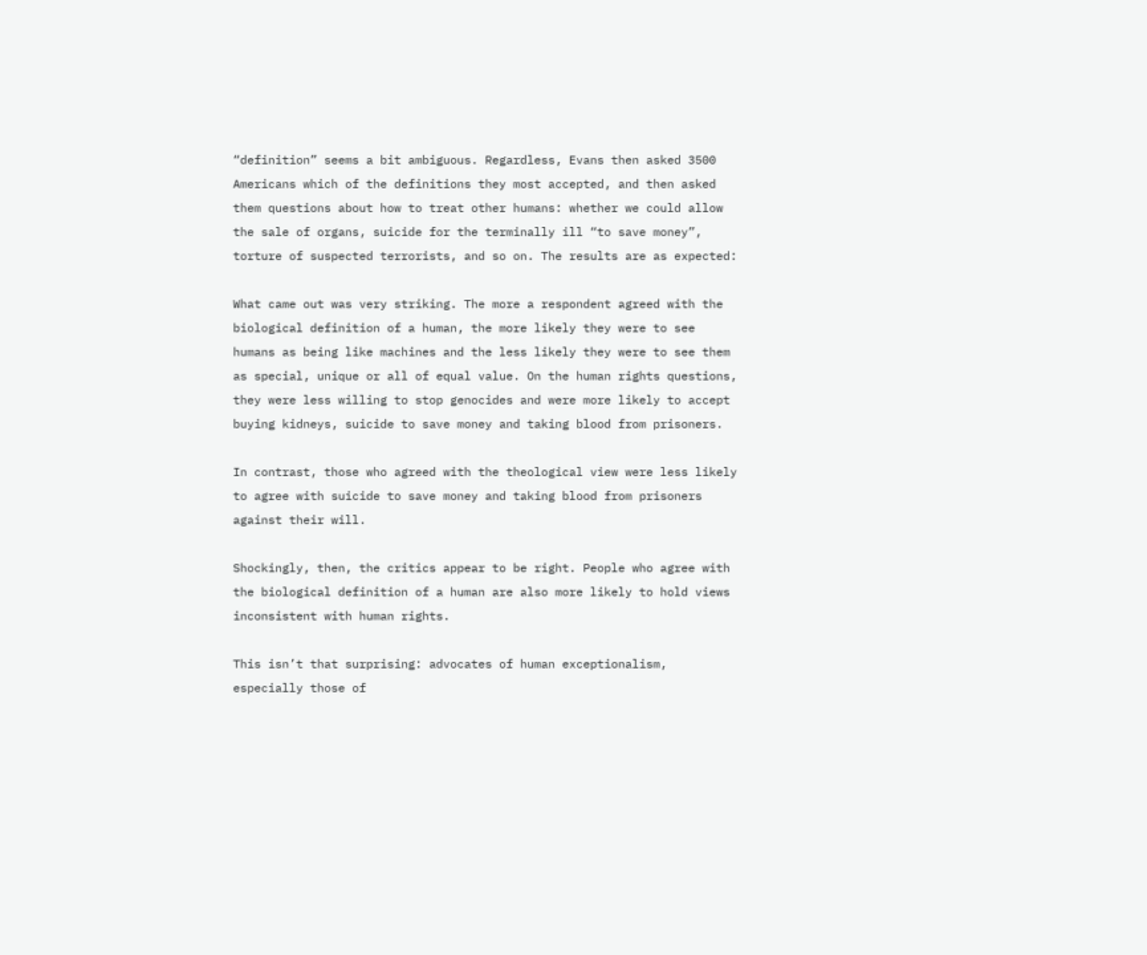“definition” seems a bit ambiguous. Regardless, Evans then asked 3500 Americans which of the definitions they most accepted, and then asked them questions about how to treat other humans: whether we could allow the sale of organs, suicide for the terminally ill “to save money”, torture of suspected terrorists, and so on. The results are as expected:

What came out was very striking. The more a respondent agreed with the biological definition of a human, the more likely they were to see humans as being like machines and the less likely they were to see them as special, unique or all of equal value. On the human rights questions, they were less willing to stop genocides and were more likely to accept buying kidneys, suicide to save money and taking blood from prisoners.

In contrast, those who agreed with the theological view were less likely to agree with suicide to save money and taking blood from prisoners against their will.

Shockingly, then, the critics appear to be right. People who agree with the biological definition of a human are also more likely to hold views inconsistent with human rights.

This isn’t that surprising: advocates of human exceptionalism, especially those of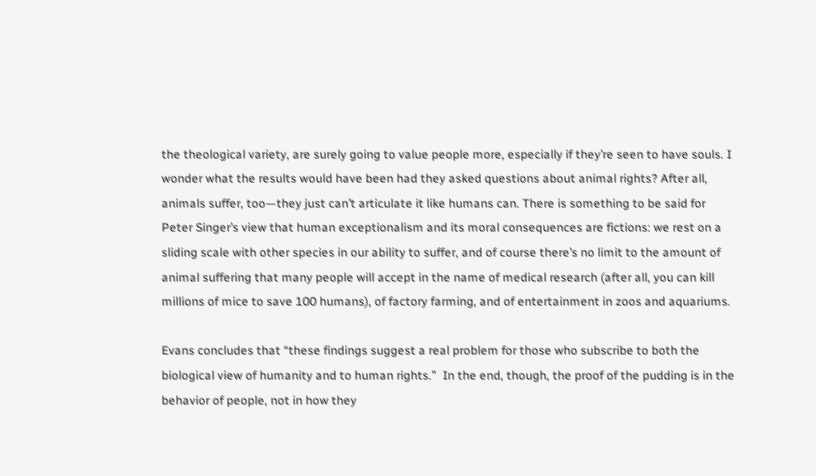the theological variety, are surely going to value people more, especially if they’re seen to have souls. I wonder what the results would have been had they asked questions about animal rights? After all, animals suffer, too—they just can’t articulate it like humans can. There is something to be said for Peter Singer’s view that human exceptionalism and its moral consequences are fictions: we rest on a sliding scale with other species in our ability to suffer, and of course there’s no limit to the amount of animal suffering that many people will accept in the name of medical research (after all, you can kill millions of mice to save 100 humans), of factory farming, and of entertainment in zoos and aquariums.

Evans concludes that “these findings suggest a real problem for those who subscribe to both the biological view of humanity and to human rights.”  In the end, though, the proof of the pudding is in the behavior of people, not in how they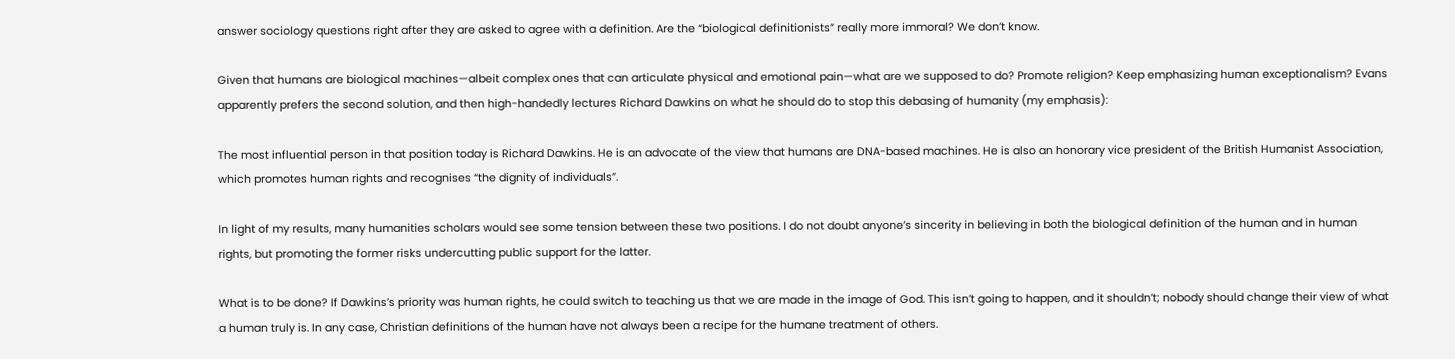answer sociology questions right after they are asked to agree with a definition. Are the “biological definitionists” really more immoral? We don’t know.

Given that humans are biological machines—albeit complex ones that can articulate physical and emotional pain—what are we supposed to do? Promote religion? Keep emphasizing human exceptionalism? Evans apparently prefers the second solution, and then high-handedly lectures Richard Dawkins on what he should do to stop this debasing of humanity (my emphasis):

The most influential person in that position today is Richard Dawkins. He is an advocate of the view that humans are DNA-based machines. He is also an honorary vice president of the British Humanist Association, which promotes human rights and recognises “the dignity of individuals”.

In light of my results, many humanities scholars would see some tension between these two positions. I do not doubt anyone’s sincerity in believing in both the biological definition of the human and in human rights, but promoting the former risks undercutting public support for the latter.

What is to be done? If Dawkins’s priority was human rights, he could switch to teaching us that we are made in the image of God. This isn’t going to happen, and it shouldn’t; nobody should change their view of what a human truly is. In any case, Christian definitions of the human have not always been a recipe for the humane treatment of others.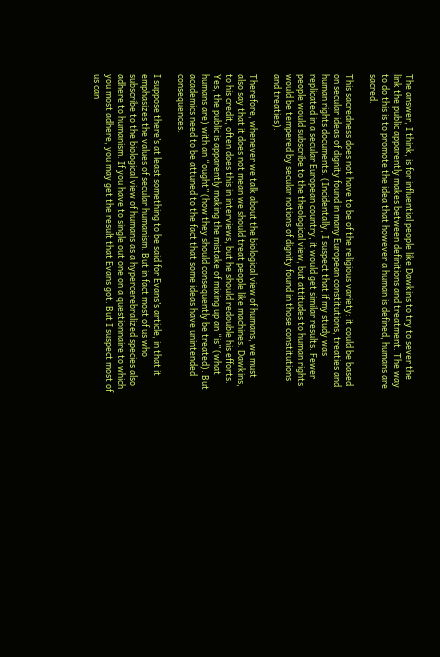The answer, I think, is for influential people like Dawkins to try to sever the link the public apparently makes between definitions and treatment. The way to do this is to promote the idea that however a human is defined, humans are sacred.

This sacredness does not have to be of the religious variety: it could be based on secular ideas of dignity found in many European constitutions, treaties and human rights documents. (Incidentally, I suspect that if my study was replicated in a secular European country, it would get similar results. Fewer people would subscribe to the theological view, but attitudes to human rights would be tempered by secular notions of dignity found in those constitutions and treaties).

Therefore, whenever we talk about the biological view of humans, we must also say that it does not mean we should treat people like machines. Dawkins, to his credit, often does this in interviews, but he should redouble his efforts. Yes, the public is apparently making the mistake of mixing up an “is” (what humans are) with an “ought” (how they should consequently be treated). But academics need to be attuned to the fact that some ideas have unintended consequences.

I suppose there’s at least something to be said for Evans’s article, in that it emphasizes the values of secular humanism. But in fact most of us who subscribe to the biological view of humans as a hypercerebralized species also adhere to humanism. If you have to single out one on a questionnaire to which you most adhere, you may get the result that Evans got. But I suspect most of us can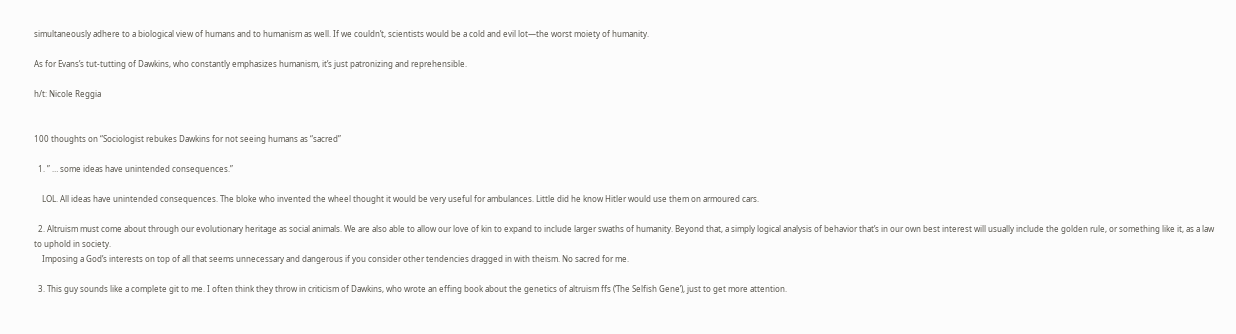simultaneously adhere to a biological view of humans and to humanism as well. If we couldn’t, scientists would be a cold and evil lot—the worst moiety of humanity.

As for Evans’s tut-tutting of Dawkins, who constantly emphasizes humanism, it’s just patronizing and reprehensible.

h/t: Nicole Reggia


100 thoughts on “Sociologist rebukes Dawkins for not seeing humans as “sacred”

  1. ” … some ideas have unintended consequences.”

    LOL. All ideas have unintended consequences. The bloke who invented the wheel thought it would be very useful for ambulances. Little did he know Hitler would use them on armoured cars.

  2. Altruism must come about through our evolutionary heritage as social animals. We are also able to allow our love of kin to expand to include larger swaths of humanity. Beyond that, a simply logical analysis of behavior that’s in our own best interest will usually include the golden rule, or something like it, as a law to uphold in society.
    Imposing a God’s interests on top of all that seems unnecessary and dangerous if you consider other tendencies dragged in with theism. No sacred for me.

  3. This guy sounds like a complete git to me. I often think they throw in criticism of Dawkins, who wrote an effing book about the genetics of altruism ffs (‘The Selfish Gene’), just to get more attention.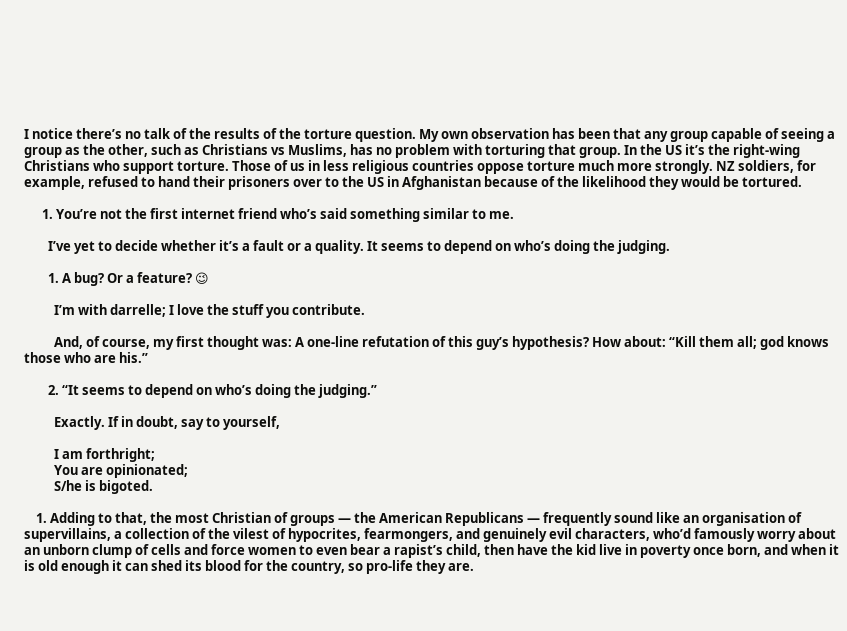I notice there’s no talk of the results of the torture question. My own observation has been that any group capable of seeing a group as the other, such as Christians vs Muslims, has no problem with torturing that group. In the US it’s the right-wing Christians who support torture. Those of us in less religious countries oppose torture much more strongly. NZ soldiers, for example, refused to hand their prisoners over to the US in Afghanistan because of the likelihood they would be tortured.

      1. You’re not the first internet friend who’s said something similar to me.

        I’ve yet to decide whether it’s a fault or a quality. It seems to depend on who’s doing the judging.

        1. A bug? Or a feature? 😉

          I’m with darrelle; I love the stuff you contribute.

          And, of course, my first thought was: A one-line refutation of this guy’s hypothesis? How about: “Kill them all; god knows those who are his.”

        2. “It seems to depend on who’s doing the judging.”

          Exactly. If in doubt, say to yourself,

          I am forthright;
          You are opinionated;
          S/he is bigoted.

    1. Adding to that, the most Christian of groups — the American Republicans — frequently sound like an organisation of supervillains, a collection of the vilest of hypocrites, fearmongers, and genuinely evil characters, who’d famously worry about an unborn clump of cells and force women to even bear a rapist’s child, then have the kid live in poverty once born, and when it is old enough it can shed its blood for the country, so pro-life they are.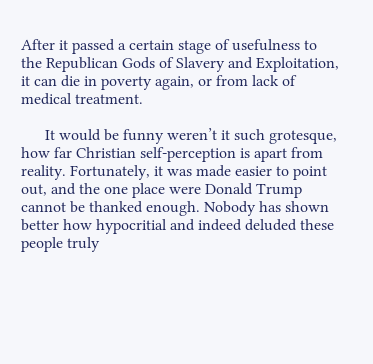After it passed a certain stage of usefulness to the Republican Gods of Slavery and Exploitation, it can die in poverty again, or from lack of medical treatment.

      It would be funny weren’t it such grotesque, how far Christian self-perception is apart from reality. Fortunately, it was made easier to point out, and the one place were Donald Trump cannot be thanked enough. Nobody has shown better how hypocritial and indeed deluded these people truly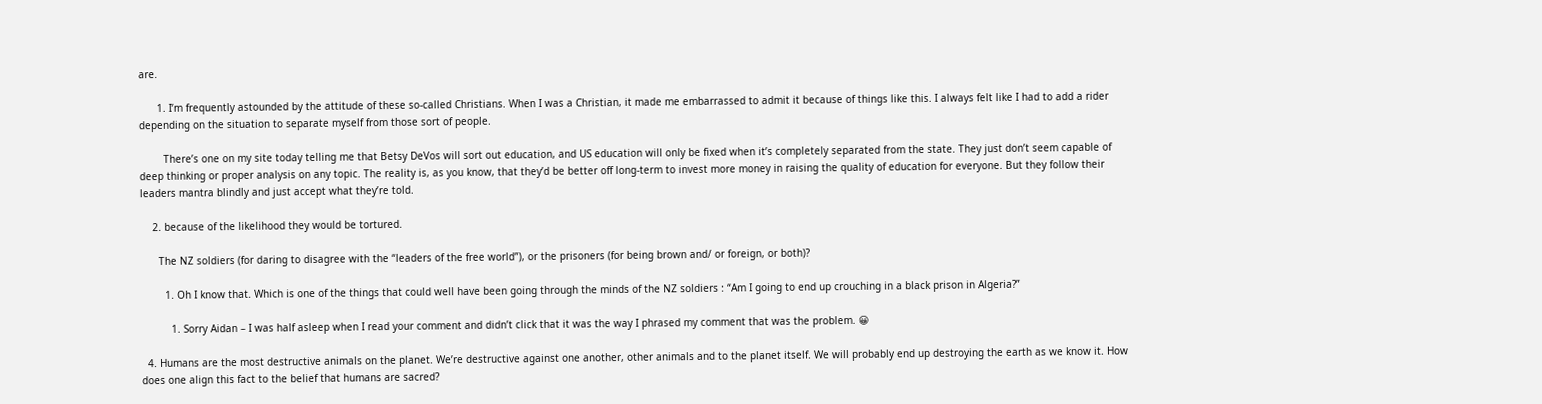are.

      1. I’m frequently astounded by the attitude of these so-called Christians. When I was a Christian, it made me embarrassed to admit it because of things like this. I always felt like I had to add a rider depending on the situation to separate myself from those sort of people.

        There’s one on my site today telling me that Betsy DeVos will sort out education, and US education will only be fixed when it’s completely separated from the state. They just don’t seem capable of deep thinking or proper analysis on any topic. The reality is, as you know, that they’d be better off long-term to invest more money in raising the quality of education for everyone. But they follow their leaders mantra blindly and just accept what they’re told.

    2. because of the likelihood they would be tortured.

      The NZ soldiers (for daring to disagree with the “leaders of the free world”), or the prisoners (for being brown and/ or foreign, or both)?

        1. Oh I know that. Which is one of the things that could well have been going through the minds of the NZ soldiers : “Am I going to end up crouching in a black prison in Algeria?”

          1. Sorry Aidan – I was half asleep when I read your comment and didn’t click that it was the way I phrased my comment that was the problem. 😀

  4. Humans are the most destructive animals on the planet. We’re destructive against one another, other animals and to the planet itself. We will probably end up destroying the earth as we know it. How does one align this fact to the belief that humans are sacred?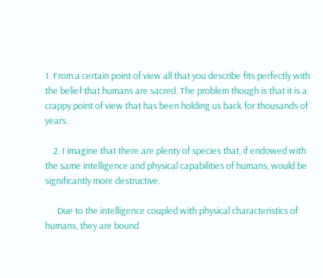1. From a certain point of view all that you describe fits perfectly with the belief that humans are sacred. The problem though is that it is a crappy point of view that has been holding us back for thousands of years.

    2. I imagine that there are plenty of species that, if endowed with the same intelligence and physical capabilities of humans, would be significantly more destructive.

      Due to the intelligence coupled with physical characteristics of humans, they are bound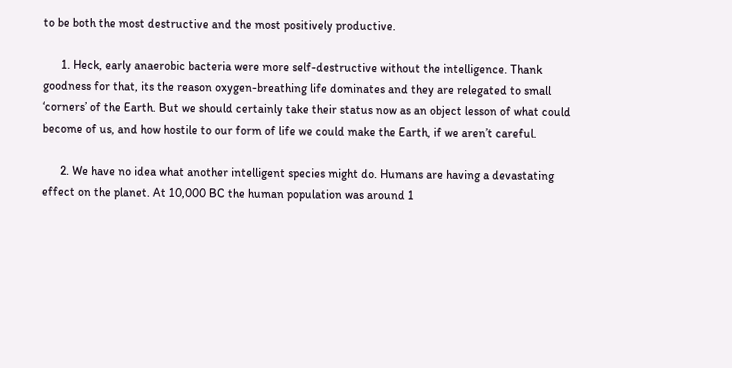to be both the most destructive and the most positively productive.

      1. Heck, early anaerobic bacteria were more self-destructive without the intelligence. Thank goodness for that, its the reason oxygen-breathing life dominates and they are relegated to small ‘corners’ of the Earth. But we should certainly take their status now as an object lesson of what could become of us, and how hostile to our form of life we could make the Earth, if we aren’t careful.

      2. We have no idea what another intelligent species might do. Humans are having a devastating effect on the planet. At 10,000 BC the human population was around 1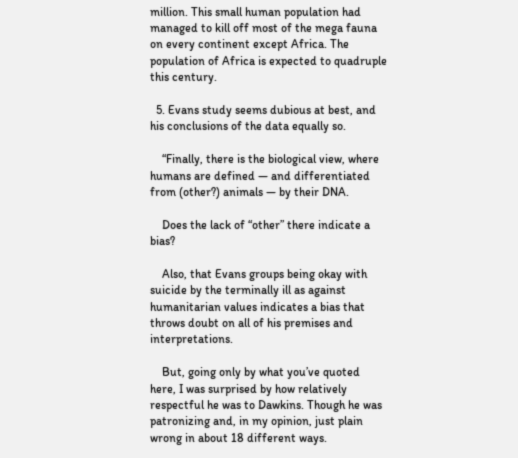million. This small human population had managed to kill off most of the mega fauna on every continent except Africa. The population of Africa is expected to quadruple this century.

  5. Evans study seems dubious at best, and his conclusions of the data equally so.

    “Finally, there is the biological view, where humans are defined — and differentiated from (other?) animals — by their DNA.

    Does the lack of “other” there indicate a bias?

    Also, that Evans groups being okay with suicide by the terminally ill as against humanitarian values indicates a bias that throws doubt on all of his premises and interpretations.

    But, going only by what you’ve quoted here, I was surprised by how relatively respectful he was to Dawkins. Though he was patronizing and, in my opinion, just plain wrong in about 18 different ways.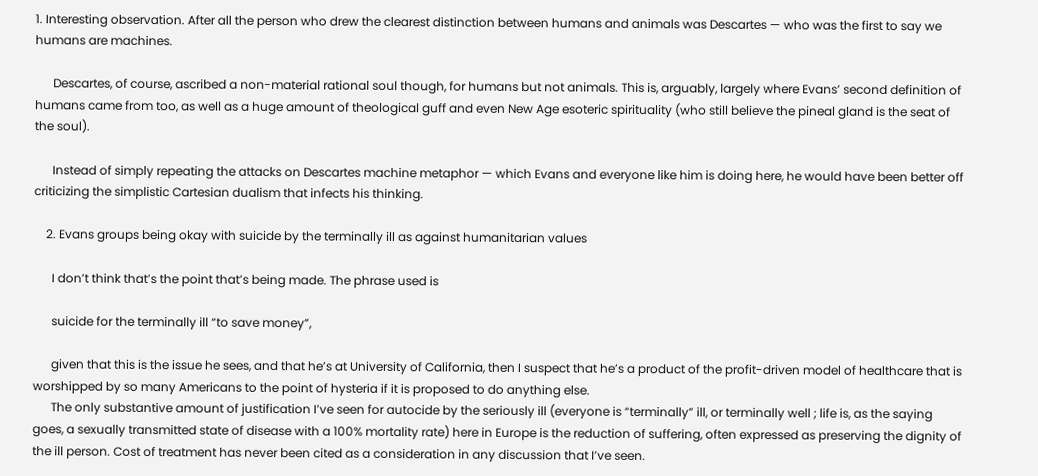1. Interesting observation. After all the person who drew the clearest distinction between humans and animals was Descartes — who was the first to say we humans are machines.

      Descartes, of course, ascribed a non-material rational soul though, for humans but not animals. This is, arguably, largely where Evans’ second definition of humans came from too, as well as a huge amount of theological guff and even New Age esoteric spirituality (who still believe the pineal gland is the seat of the soul).

      Instead of simply repeating the attacks on Descartes machine metaphor — which Evans and everyone like him is doing here, he would have been better off criticizing the simplistic Cartesian dualism that infects his thinking.

    2. Evans groups being okay with suicide by the terminally ill as against humanitarian values

      I don’t think that’s the point that’s being made. The phrase used is

      suicide for the terminally ill “to save money”,

      given that this is the issue he sees, and that he’s at University of California, then I suspect that he’s a product of the profit-driven model of healthcare that is worshipped by so many Americans to the point of hysteria if it is proposed to do anything else.
      The only substantive amount of justification I’ve seen for autocide by the seriously ill (everyone is “terminally” ill, or terminally well ; life is, as the saying goes, a sexually transmitted state of disease with a 100% mortality rate) here in Europe is the reduction of suffering, often expressed as preserving the dignity of the ill person. Cost of treatment has never been cited as a consideration in any discussion that I’ve seen.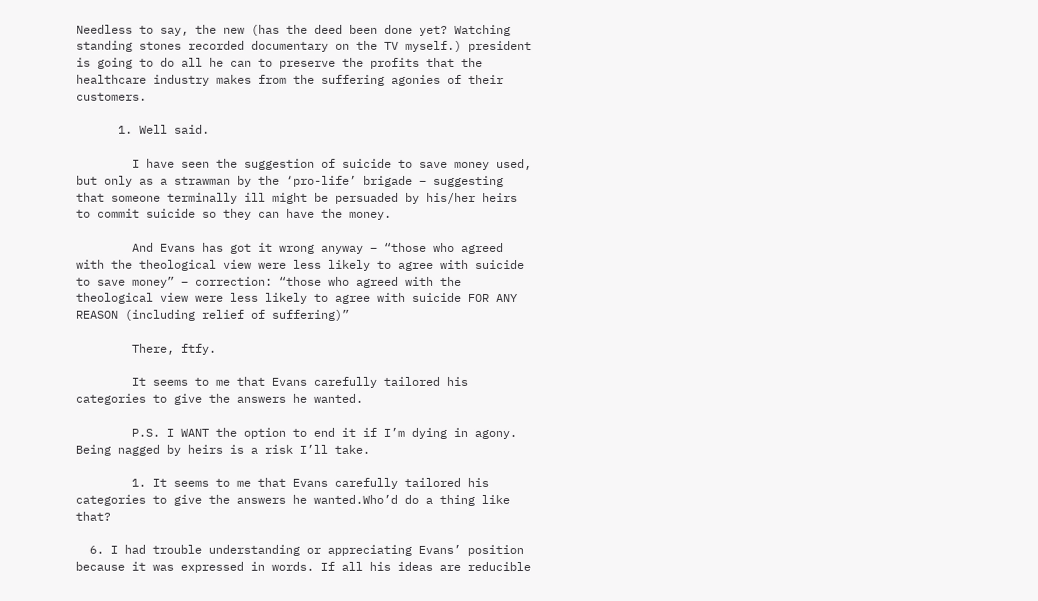Needless to say, the new (has the deed been done yet? Watching standing stones recorded documentary on the TV myself.) president is going to do all he can to preserve the profits that the healthcare industry makes from the suffering agonies of their customers.

      1. Well said.

        I have seen the suggestion of suicide to save money used, but only as a strawman by the ‘pro-life’ brigade – suggesting that someone terminally ill might be persuaded by his/her heirs to commit suicide so they can have the money.

        And Evans has got it wrong anyway – “those who agreed with the theological view were less likely to agree with suicide to save money” – correction: “those who agreed with the theological view were less likely to agree with suicide FOR ANY REASON (including relief of suffering)”

        There, ftfy.

        It seems to me that Evans carefully tailored his categories to give the answers he wanted.

        P.S. I WANT the option to end it if I’m dying in agony. Being nagged by heirs is a risk I’ll take.

        1. It seems to me that Evans carefully tailored his categories to give the answers he wanted.Who’d do a thing like that?

  6. I had trouble understanding or appreciating Evans’ position because it was expressed in words. If all his ideas are reducible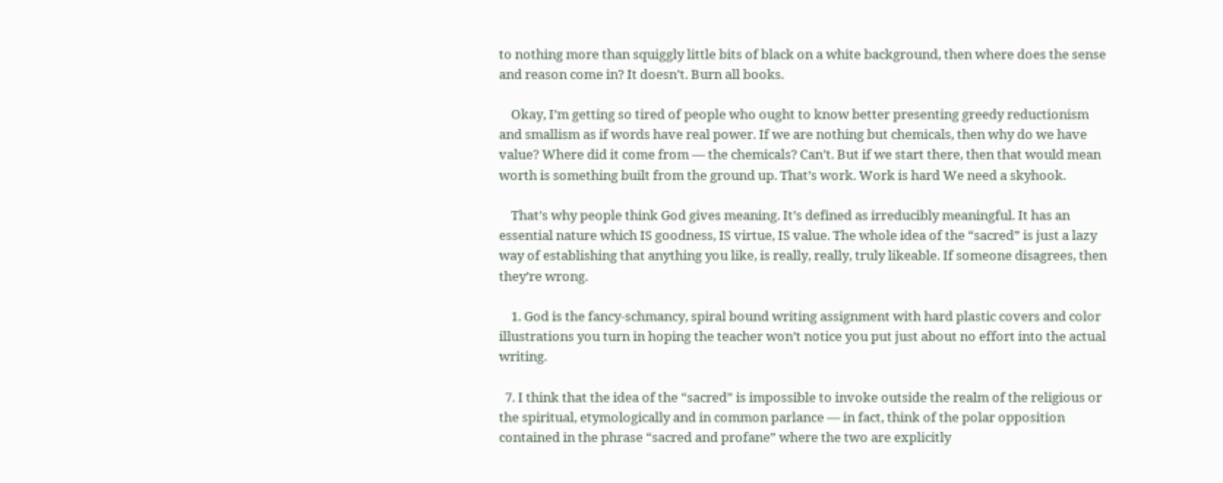to nothing more than squiggly little bits of black on a white background, then where does the sense and reason come in? It doesn’t. Burn all books.

    Okay, I’m getting so tired of people who ought to know better presenting greedy reductionism and smallism as if words have real power. If we are nothing but chemicals, then why do we have value? Where did it come from — the chemicals? Can’t. But if we start there, then that would mean worth is something built from the ground up. That’s work. Work is hard We need a skyhook.

    That’s why people think God gives meaning. It’s defined as irreducibly meaningful. It has an essential nature which IS goodness, IS virtue, IS value. The whole idea of the “sacred” is just a lazy way of establishing that anything you like, is really, really, truly likeable. If someone disagrees, then they’re wrong.

    1. God is the fancy-schmancy, spiral bound writing assignment with hard plastic covers and color illustrations you turn in hoping the teacher won’t notice you put just about no effort into the actual writing.

  7. I think that the idea of the “sacred” is impossible to invoke outside the realm of the religious or the spiritual, etymologically and in common parlance — in fact, think of the polar opposition contained in the phrase “sacred and profane” where the two are explicitly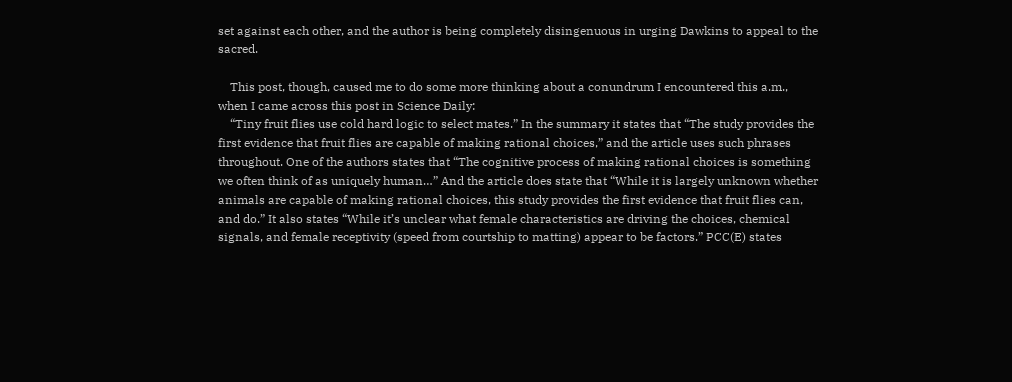set against each other, and the author is being completely disingenuous in urging Dawkins to appeal to the sacred.

    This post, though, caused me to do some more thinking about a conundrum I encountered this a.m., when I came across this post in Science Daily:
    “Tiny fruit flies use cold hard logic to select mates.” In the summary it states that “The study provides the first evidence that fruit flies are capable of making rational choices,” and the article uses such phrases throughout. One of the authors states that “The cognitive process of making rational choices is something we often think of as uniquely human…” And the article does state that “While it is largely unknown whether animals are capable of making rational choices, this study provides the first evidence that fruit flies can, and do.” It also states “While it’s unclear what female characteristics are driving the choices, chemical signals, and female receptivity (speed from courtship to matting) appear to be factors.” PCC(E) states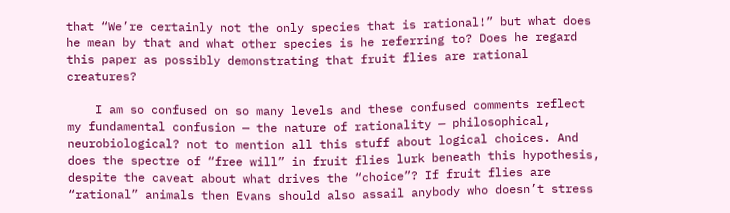that “We’re certainly not the only species that is rational!” but what does he mean by that and what other species is he referring to? Does he regard this paper as possibly demonstrating that fruit flies are rational creatures?

    I am so confused on so many levels and these confused comments reflect my fundamental confusion — the nature of rationality — philosophical, neurobiological? not to mention all this stuff about logical choices. And does the spectre of “free will” in fruit flies lurk beneath this hypothesis, despite the caveat about what drives the “choice”? If fruit flies are “rational” animals then Evans should also assail anybody who doesn’t stress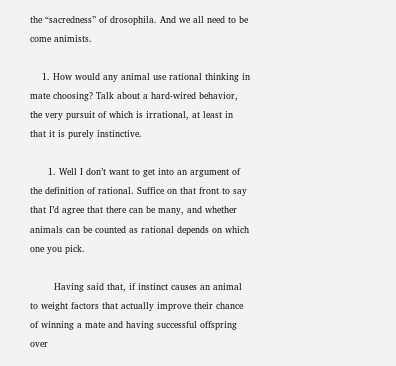the “sacredness” of drosophila. And we all need to be come animists.

    1. How would any animal use rational thinking in mate choosing? Talk about a hard-wired behavior, the very pursuit of which is irrational, at least in that it is purely instinctive.

      1. Well I don’t want to get into an argument of the definition of rational. Suffice on that front to say that I’d agree that there can be many, and whether animals can be counted as rational depends on which one you pick.

        Having said that, if instinct causes an animal to weight factors that actually improve their chance of winning a mate and having successful offspring over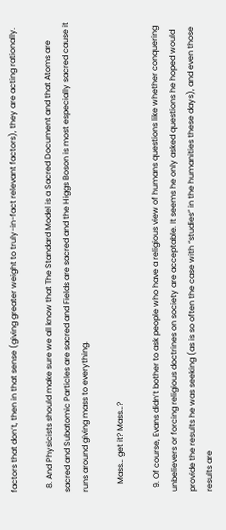factors that don’t, then in that sense (giving greater weight to truly-in-fact relevant factors), they are acting rationally.

  8. And Physicists should make sure we all know that The Standard Model is a Sacred Document and that Atoms are sacred and Subatomic Particles are sacred and Fields are sacred and the Higgs Boson is most especially sacred cause it runs around giving mass to everything.

    Mass… get it? Mass…?

  9. Of course, Evans didn’t bother to ask people who have a religious view of humans questions like whether conquering unbelievers or forcing religious doctrines on society are acceptable. It seems he only asked questions he hoped would provide the results he was seeking (as is so often the case with “studies” in the humanities these days), and even those results are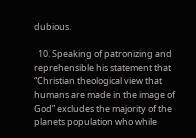dubious.

  10. Speaking of patronizing and reprehensible his statement that “Christian theological view that humans are made in the image of God” excludes the majority of the planets population who while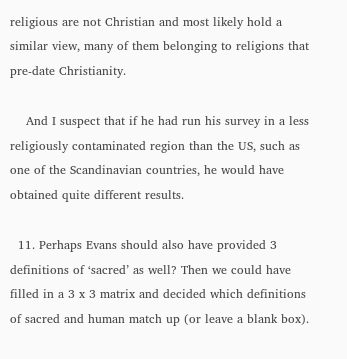religious are not Christian and most likely hold a similar view, many of them belonging to religions that pre-date Christianity.

    And I suspect that if he had run his survey in a less religiously contaminated region than the US, such as one of the Scandinavian countries, he would have obtained quite different results.

  11. Perhaps Evans should also have provided 3 definitions of ‘sacred’ as well? Then we could have filled in a 3 x 3 matrix and decided which definitions of sacred and human match up (or leave a blank box).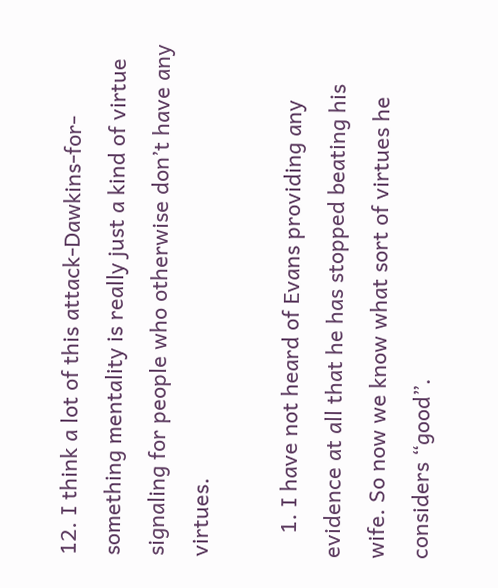12. I think a lot of this attack-Dawkins-for-something mentality is really just a kind of virtue signaling for people who otherwise don’t have any virtues.

    1. I have not heard of Evans providing any evidence at all that he has stopped beating his wife. So now we know what sort of virtues he considers “good”.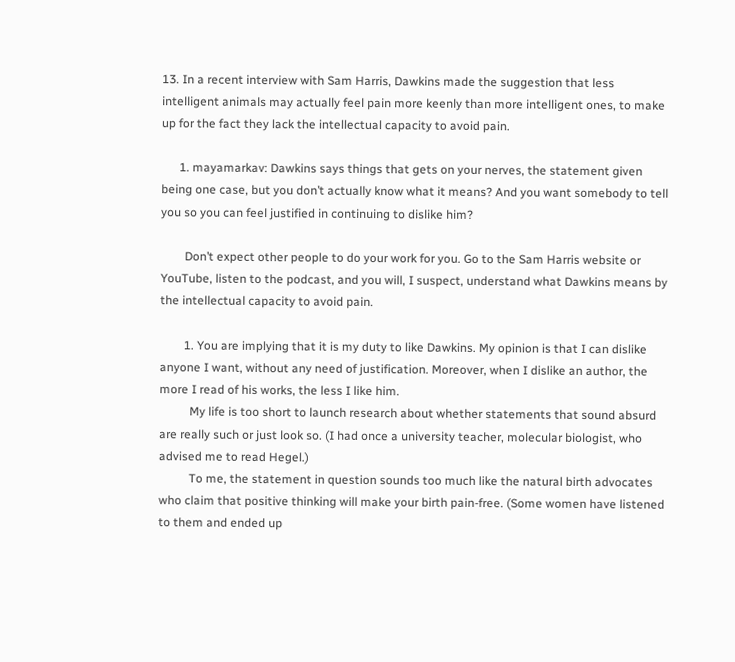13. In a recent interview with Sam Harris, Dawkins made the suggestion that less intelligent animals may actually feel pain more keenly than more intelligent ones, to make up for the fact they lack the intellectual capacity to avoid pain.

      1. mayamarkav: Dawkins says things that gets on your nerves, the statement given being one case, but you don’t actually know what it means? And you want somebody to tell you so you can feel justified in continuing to dislike him?

        Don’t expect other people to do your work for you. Go to the Sam Harris website or YouTube, listen to the podcast, and you will, I suspect, understand what Dawkins means by the intellectual capacity to avoid pain.

        1. You are implying that it is my duty to like Dawkins. My opinion is that I can dislike anyone I want, without any need of justification. Moreover, when I dislike an author, the more I read of his works, the less I like him.
          My life is too short to launch research about whether statements that sound absurd are really such or just look so. (I had once a university teacher, molecular biologist, who advised me to read Hegel.)
          To me, the statement in question sounds too much like the natural birth advocates who claim that positive thinking will make your birth pain-free. (Some women have listened to them and ended up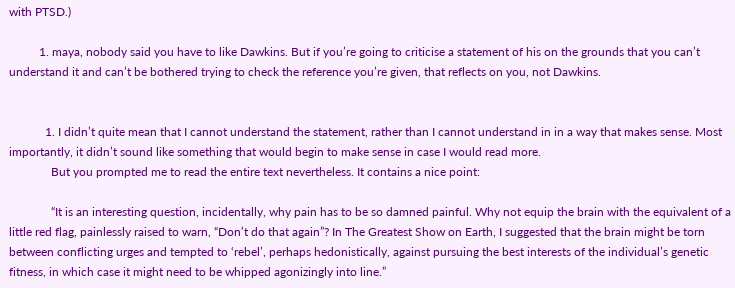with PTSD.)

          1. maya, nobody said you have to like Dawkins. But if you’re going to criticise a statement of his on the grounds that you can’t understand it and can’t be bothered trying to check the reference you’re given, that reflects on you, not Dawkins.


            1. I didn’t quite mean that I cannot understand the statement, rather than I cannot understand in in a way that makes sense. Most importantly, it didn’t sound like something that would begin to make sense in case I would read more.
              But you prompted me to read the entire text nevertheless. It contains a nice point:

              “It is an interesting question, incidentally, why pain has to be so damned painful. Why not equip the brain with the equivalent of a little red flag, painlessly raised to warn, “Don’t do that again”? In The Greatest Show on Earth, I suggested that the brain might be torn between conflicting urges and tempted to ‘rebel’, perhaps hedonistically, against pursuing the best interests of the individual’s genetic fitness, in which case it might need to be whipped agonizingly into line.”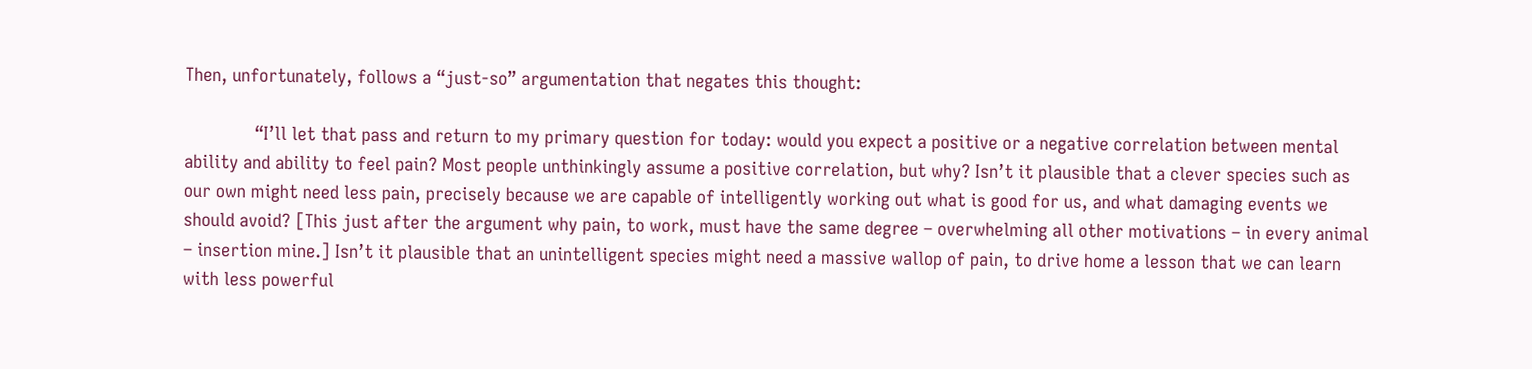Then, unfortunately, follows a “just-so” argumentation that negates this thought:

              “I’ll let that pass and return to my primary question for today: would you expect a positive or a negative correlation between mental ability and ability to feel pain? Most people unthinkingly assume a positive correlation, but why? Isn’t it plausible that a clever species such as our own might need less pain, precisely because we are capable of intelligently working out what is good for us, and what damaging events we should avoid? [This just after the argument why pain, to work, must have the same degree – overwhelming all other motivations – in every animal – insertion mine.] Isn’t it plausible that an unintelligent species might need a massive wallop of pain, to drive home a lesson that we can learn with less powerful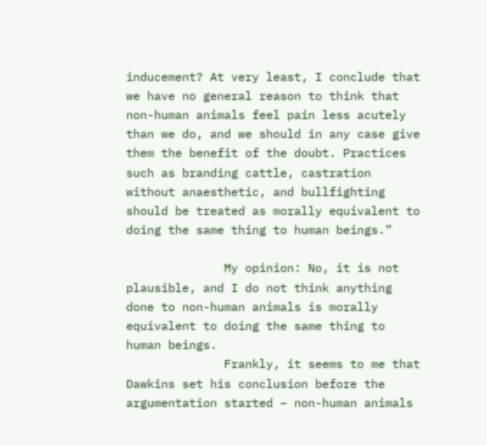inducement? At very least, I conclude that we have no general reason to think that non-human animals feel pain less acutely than we do, and we should in any case give them the benefit of the doubt. Practices such as branding cattle, castration without anaesthetic, and bullfighting should be treated as morally equivalent to doing the same thing to human beings.”

              My opinion: No, it is not plausible, and I do not think anything done to non-human animals is morally equivalent to doing the same thing to human beings.
              Frankly, it seems to me that Dawkins set his conclusion before the argumentation started – non-human animals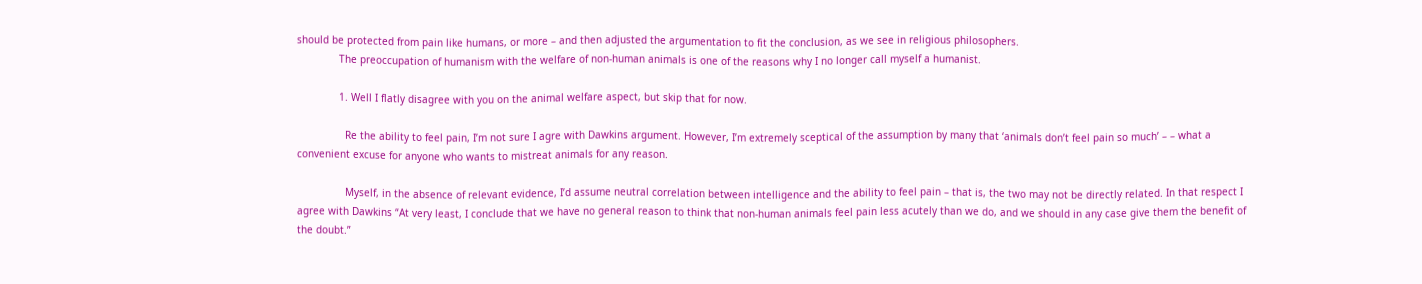should be protected from pain like humans, or more – and then adjusted the argumentation to fit the conclusion, as we see in religious philosophers.
              The preoccupation of humanism with the welfare of non-human animals is one of the reasons why I no longer call myself a humanist.

              1. Well I flatly disagree with you on the animal welfare aspect, but skip that for now.

                Re the ability to feel pain, I’m not sure I agre with Dawkins argument. However, I’m extremely sceptical of the assumption by many that ‘animals don’t feel pain so much’ – – what a convenient excuse for anyone who wants to mistreat animals for any reason.

                Myself, in the absence of relevant evidence, I’d assume neutral correlation between intelligence and the ability to feel pain – that is, the two may not be directly related. In that respect I agree with Dawkins “At very least, I conclude that we have no general reason to think that non-human animals feel pain less acutely than we do, and we should in any case give them the benefit of the doubt.”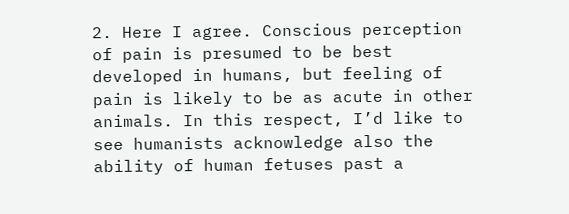2. Here I agree. Conscious perception of pain is presumed to be best developed in humans, but feeling of pain is likely to be as acute in other animals. In this respect, I’d like to see humanists acknowledge also the ability of human fetuses past a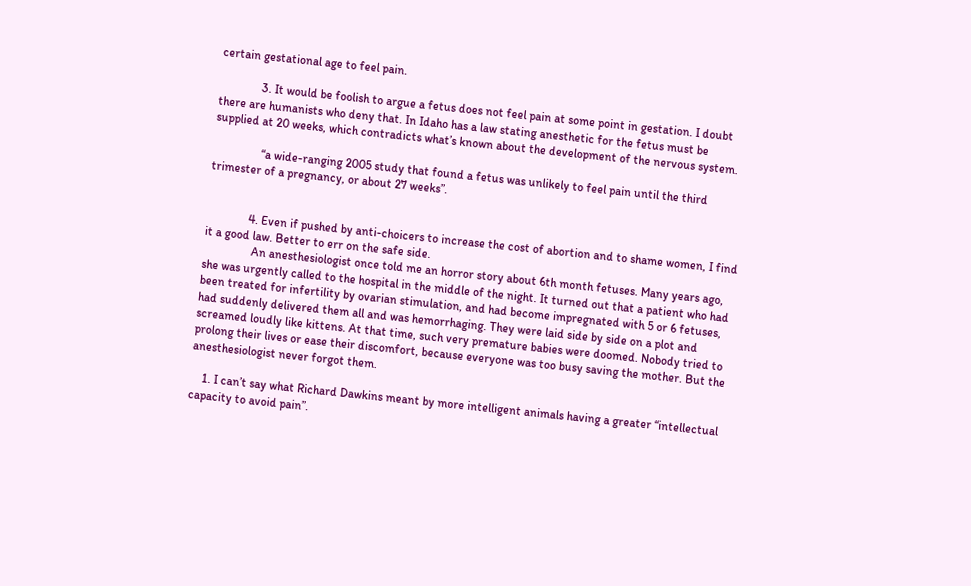certain gestational age to feel pain.

              3. It would be foolish to argue a fetus does not feel pain at some point in gestation. I doubt there are humanists who deny that. In Idaho has a law stating anesthetic for the fetus must be supplied at 20 weeks, which contradicts what’s known about the development of the nervous system.

                “a wide-ranging 2005 study that found a fetus was unlikely to feel pain until the third trimester of a pregnancy, or about 27 weeks”.


              4. Even if pushed by anti-choicers to increase the cost of abortion and to shame women, I find it a good law. Better to err on the safe side.
                An anesthesiologist once told me an horror story about 6th month fetuses. Many years ago, she was urgently called to the hospital in the middle of the night. It turned out that a patient who had been treated for infertility by ovarian stimulation, and had become impregnated with 5 or 6 fetuses, had suddenly delivered them all and was hemorrhaging. They were laid side by side on a plot and screamed loudly like kittens. At that time, such very premature babies were doomed. Nobody tried to prolong their lives or ease their discomfort, because everyone was too busy saving the mother. But the anesthesiologist never forgot them.

    1. I can’t say what Richard Dawkins meant by more intelligent animals having a greater “intellectual capacity to avoid pain”.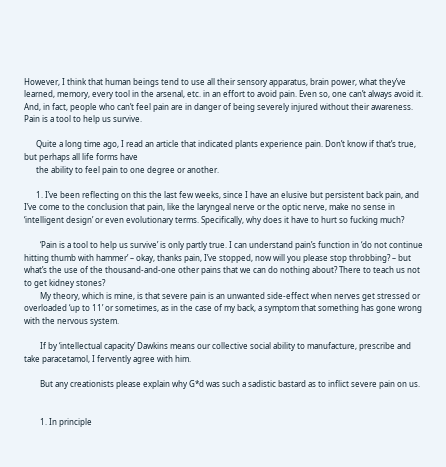However, I think that human beings tend to use all their sensory apparatus, brain power, what they’ve learned, memory, every tool in the arsenal, etc. in an effort to avoid pain. Even so, one can’t always avoid it. And, in fact, people who can’t feel pain are in danger of being severely injured without their awareness. Pain is a tool to help us survive.

      Quite a long time ago, I read an article that indicated plants experience pain. Don’t know if that’s true, but perhaps all life forms have
      the ability to feel pain to one degree or another.

      1. I’ve been reflecting on this the last few weeks, since I have an elusive but persistent back pain, and I’ve come to the conclusion that pain, like the laryngeal nerve or the optic nerve, make no sense in ‘intelligent design’ or even evolutionary terms. Specifically, why does it have to hurt so fucking much?

        ‘Pain is a tool to help us survive’ is only partly true. I can understand pain’s function in ‘do not continue hitting thumb with hammer’ – okay, thanks pain, I’ve stopped, now will you please stop throbbing? – but what’s the use of the thousand-and-one other pains that we can do nothing about? There to teach us not to get kidney stones?
        My theory, which is mine, is that severe pain is an unwanted side-effect when nerves get stressed or overloaded ‘up to 11’ or sometimes, as in the case of my back, a symptom that something has gone wrong with the nervous system.

        If by ‘intellectual capacity’ Dawkins means our collective social ability to manufacture, prescribe and take paracetamol, I fervently agree with him.

        But any creationists please explain why G*d was such a sadistic bastard as to inflict severe pain on us.


        1. In principle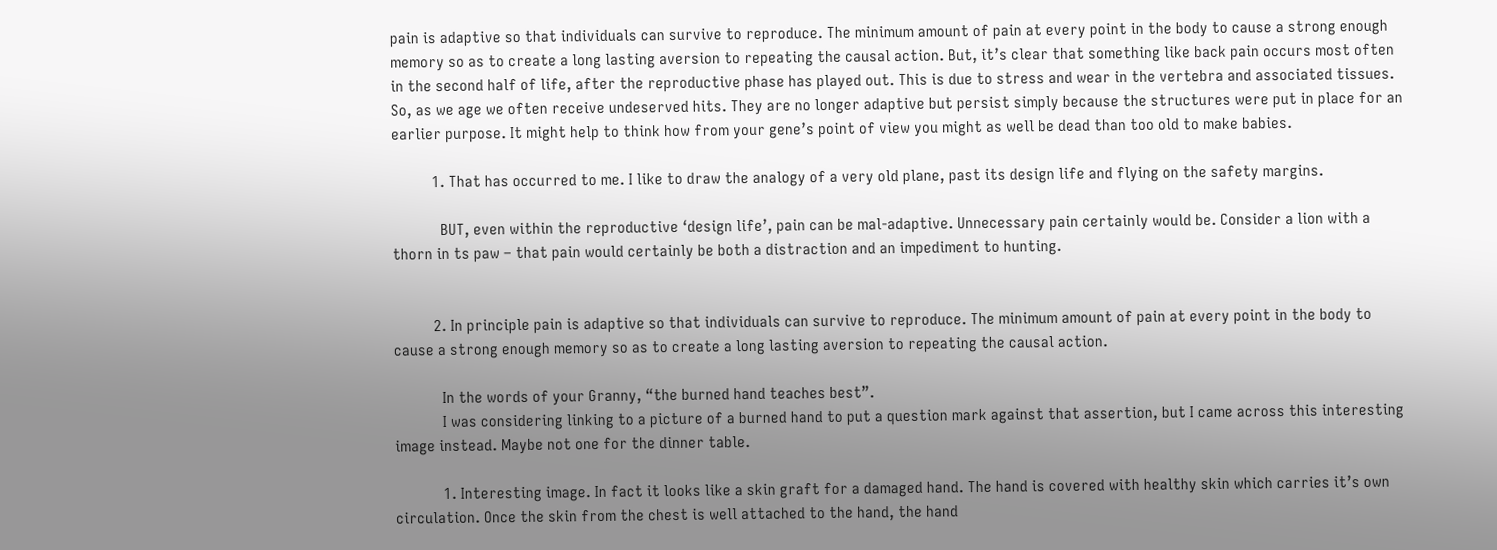pain is adaptive so that individuals can survive to reproduce. The minimum amount of pain at every point in the body to cause a strong enough memory so as to create a long lasting aversion to repeating the causal action. But, it’s clear that something like back pain occurs most often in the second half of life, after the reproductive phase has played out. This is due to stress and wear in the vertebra and associated tissues. So, as we age we often receive undeserved hits. They are no longer adaptive but persist simply because the structures were put in place for an earlier purpose. It might help to think how from your gene’s point of view you might as well be dead than too old to make babies.

          1. That has occurred to me. I like to draw the analogy of a very old plane, past its design life and flying on the safety margins.

            BUT, even within the reproductive ‘design life’, pain can be mal-adaptive. Unnecessary pain certainly would be. Consider a lion with a thorn in ts paw – that pain would certainly be both a distraction and an impediment to hunting.


          2. In principle pain is adaptive so that individuals can survive to reproduce. The minimum amount of pain at every point in the body to cause a strong enough memory so as to create a long lasting aversion to repeating the causal action.

            In the words of your Granny, “the burned hand teaches best”.
            I was considering linking to a picture of a burned hand to put a question mark against that assertion, but I came across this interesting image instead. Maybe not one for the dinner table.

            1. Interesting image. In fact it looks like a skin graft for a damaged hand. The hand is covered with healthy skin which carries it’s own circulation. Once the skin from the chest is well attached to the hand, the hand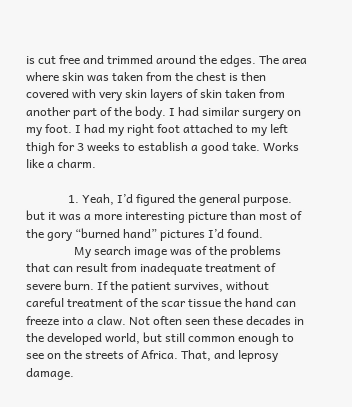is cut free and trimmed around the edges. The area where skin was taken from the chest is then covered with very skin layers of skin taken from another part of the body. I had similar surgery on my foot. I had my right foot attached to my left thigh for 3 weeks to establish a good take. Works like a charm.

              1. Yeah, I’d figured the general purpose. but it was a more interesting picture than most of the gory “burned hand” pictures I’d found.
                My search image was of the problems that can result from inadequate treatment of severe burn. If the patient survives, without careful treatment of the scar tissue the hand can freeze into a claw. Not often seen these decades in the developed world, but still common enough to see on the streets of Africa. That, and leprosy damage.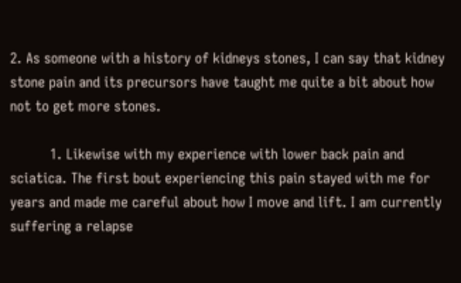2. As someone with a history of kidneys stones, I can say that kidney stone pain and its precursors have taught me quite a bit about how not to get more stones.

          1. Likewise with my experience with lower back pain and sciatica. The first bout experiencing this pain stayed with me for years and made me careful about how I move and lift. I am currently suffering a relapse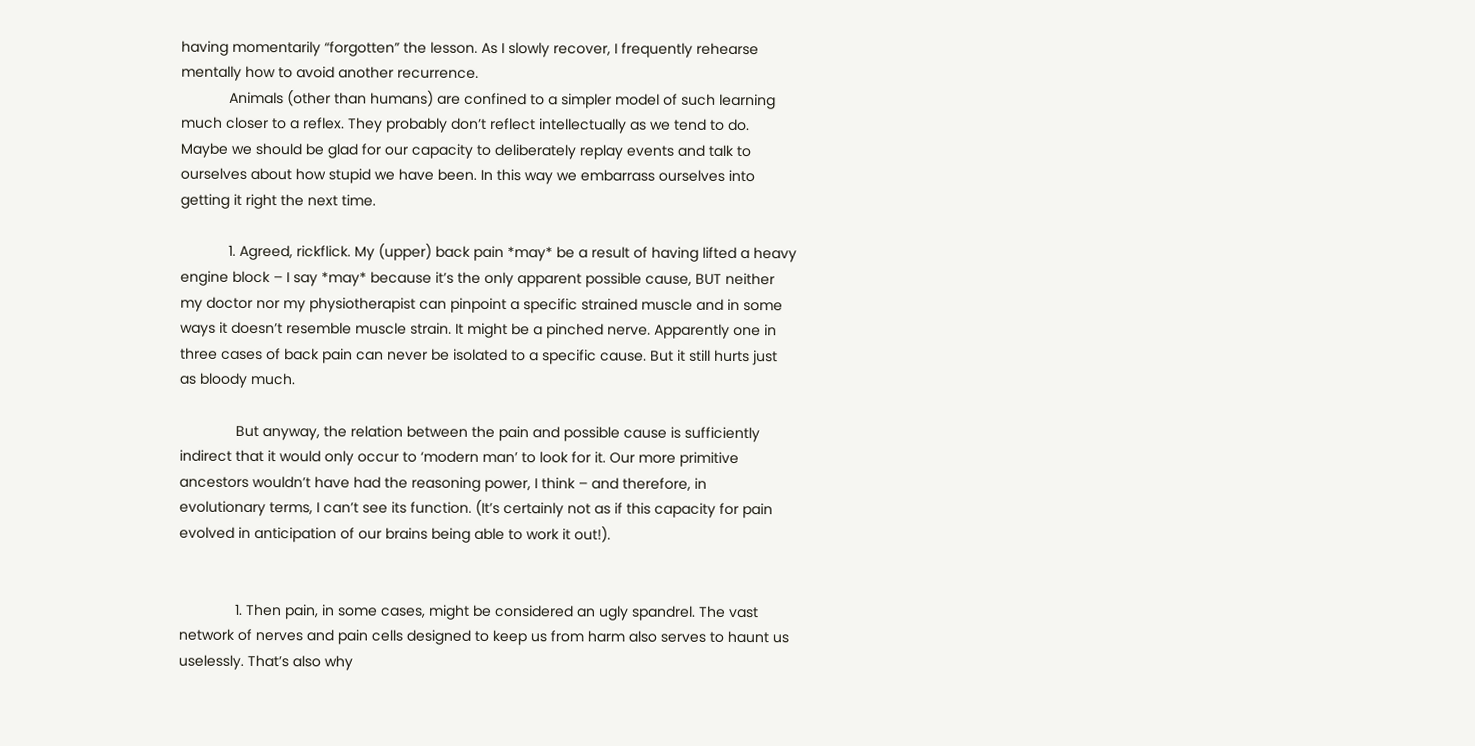having momentarily “forgotten” the lesson. As I slowly recover, I frequently rehearse mentally how to avoid another recurrence.
            Animals (other than humans) are confined to a simpler model of such learning much closer to a reflex. They probably don’t reflect intellectually as we tend to do. Maybe we should be glad for our capacity to deliberately replay events and talk to ourselves about how stupid we have been. In this way we embarrass ourselves into getting it right the next time.

            1. Agreed, rickflick. My (upper) back pain *may* be a result of having lifted a heavy engine block – I say *may* because it’s the only apparent possible cause, BUT neither my doctor nor my physiotherapist can pinpoint a specific strained muscle and in some ways it doesn’t resemble muscle strain. It might be a pinched nerve. Apparently one in three cases of back pain can never be isolated to a specific cause. But it still hurts just as bloody much.

              But anyway, the relation between the pain and possible cause is sufficiently indirect that it would only occur to ‘modern man’ to look for it. Our more primitive ancestors wouldn’t have had the reasoning power, I think – and therefore, in evolutionary terms, I can’t see its function. (It’s certainly not as if this capacity for pain evolved in anticipation of our brains being able to work it out!).


              1. Then pain, in some cases, might be considered an ugly spandrel. The vast network of nerves and pain cells designed to keep us from harm also serves to haunt us uselessly. That’s also why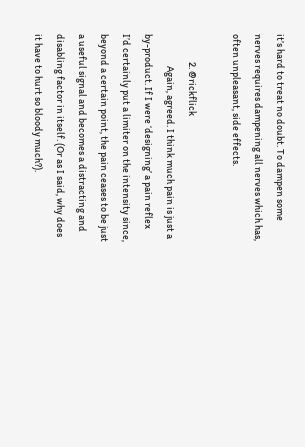it’s hard to treat no doubt. To dampen some nerves requires dampening all nerves which has, often unpleasant, side effects.

              2. @rickflick
                Again, agreed. I think much pain is just a by-product. If I were ‘designing’ a pain reflex I’d certainly put a limiter on the intensity since, beyond a certain point, the pain ceases to be just a useful signal and becomes a distracting and disabling factor in itself. (Or as I said, why does it have to hurt so bloody much?).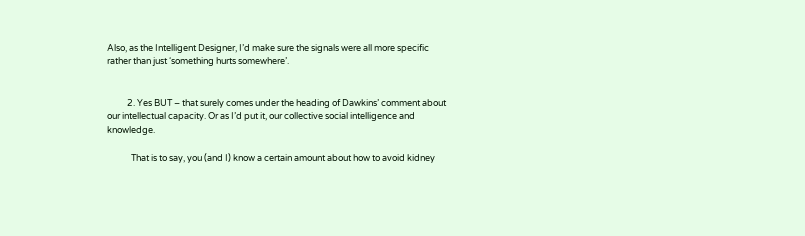Also, as the Intelligent Designer, I’d make sure the signals were all more specific rather than just ‘something hurts somewhere’.


          2. Yes BUT – that surely comes under the heading of Dawkins’ comment about our intellectual capacity. Or as I’d put it, our collective social intelligence and knowledge.

            That is to say, you (and I) know a certain amount about how to avoid kidney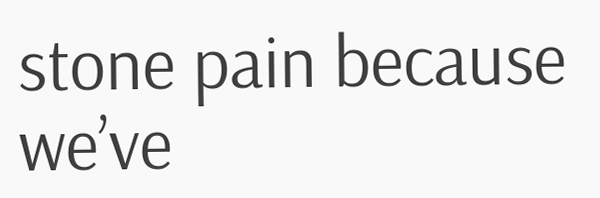stone pain because we’ve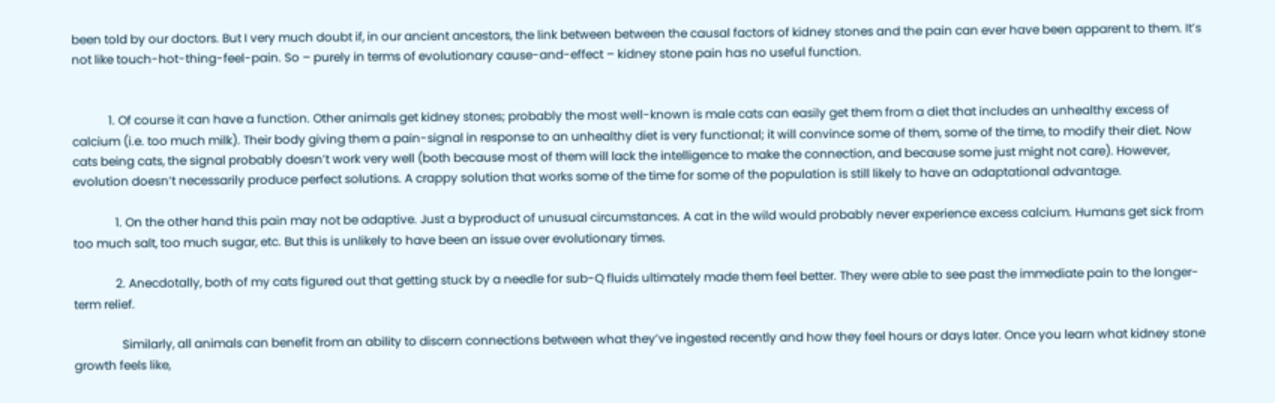been told by our doctors. But I very much doubt if, in our ancient ancestors, the link between between the causal factors of kidney stones and the pain can ever have been apparent to them. It’s not like touch-hot-thing-feel-pain. So – purely in terms of evolutionary cause-and-effect – kidney stone pain has no useful function.


            1. Of course it can have a function. Other animals get kidney stones; probably the most well-known is male cats can easily get them from a diet that includes an unhealthy excess of calcium (i.e. too much milk). Their body giving them a pain-signal in response to an unhealthy diet is very functional; it will convince some of them, some of the time, to modify their diet. Now cats being cats, the signal probably doesn’t work very well (both because most of them will lack the intelligence to make the connection, and because some just might not care). However, evolution doesn’t necessarily produce perfect solutions. A crappy solution that works some of the time for some of the population is still likely to have an adaptational advantage.

              1. On the other hand this pain may not be adaptive. Just a byproduct of unusual circumstances. A cat in the wild would probably never experience excess calcium. Humans get sick from too much salt, too much sugar, etc. But this is unlikely to have been an issue over evolutionary times.

              2. Anecdotally, both of my cats figured out that getting stuck by a needle for sub-Q fluids ultimately made them feel better. They were able to see past the immediate pain to the longer-term relief.

                Similarly, all animals can benefit from an ability to discern connections between what they’ve ingested recently and how they feel hours or days later. Once you learn what kidney stone growth feels like,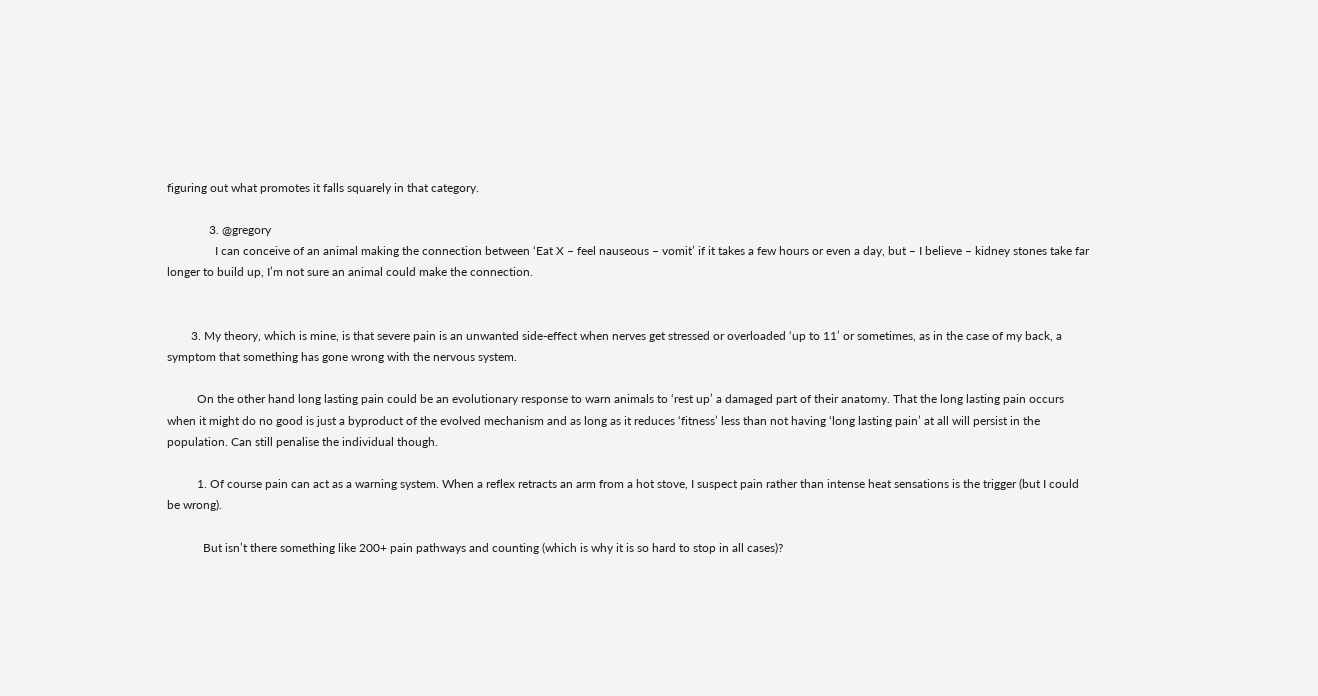figuring out what promotes it falls squarely in that category.

              3. @gregory
                I can conceive of an animal making the connection between ‘Eat X – feel nauseous – vomit’ if it takes a few hours or even a day, but – I believe – kidney stones take far longer to build up, I’m not sure an animal could make the connection.


        3. My theory, which is mine, is that severe pain is an unwanted side-effect when nerves get stressed or overloaded ‘up to 11’ or sometimes, as in the case of my back, a symptom that something has gone wrong with the nervous system.

          On the other hand long lasting pain could be an evolutionary response to warn animals to ‘rest up’ a damaged part of their anatomy. That the long lasting pain occurs when it might do no good is just a byproduct of the evolved mechanism and as long as it reduces ‘fitness’ less than not having ‘long lasting pain’ at all will persist in the population. Can still penalise the individual though.

          1. Of course pain can act as a warning system. When a reflex retracts an arm from a hot stove, I suspect pain rather than intense heat sensations is the trigger (but I could be wrong).

            But isn’t there something like 200+ pain pathways and counting (which is why it is so hard to stop in all cases)?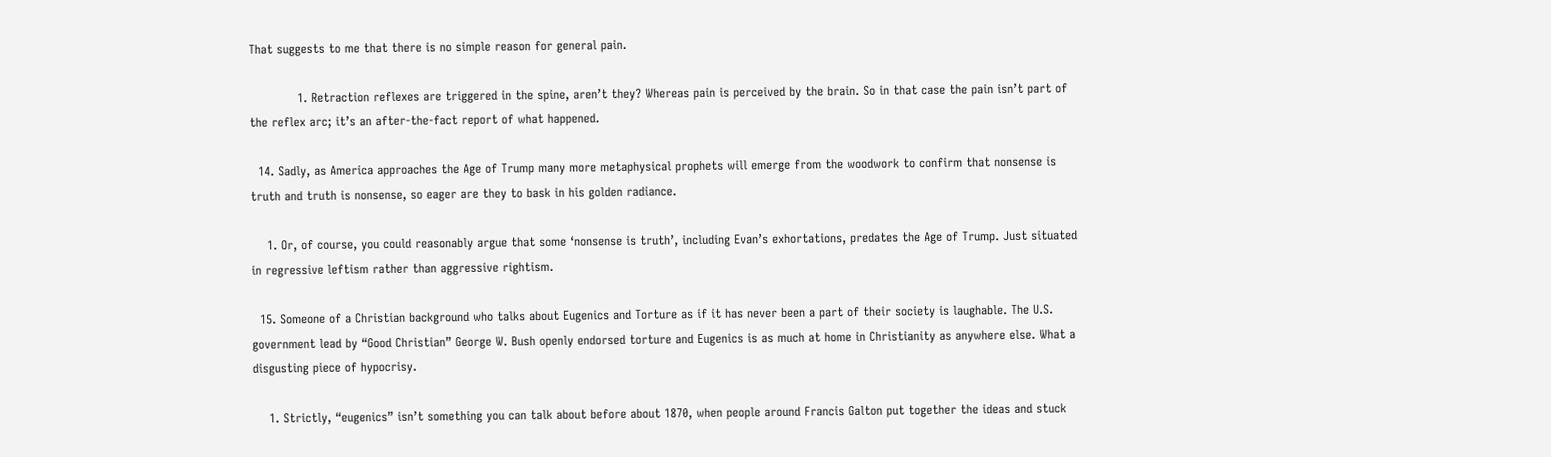That suggests to me that there is no simple reason for general pain.

            1. Retraction reflexes are triggered in the spine, aren’t they? Whereas pain is perceived by the brain. So in that case the pain isn’t part of the reflex arc; it’s an after-the-fact report of what happened.

  14. Sadly, as America approaches the Age of Trump many more metaphysical prophets will emerge from the woodwork to confirm that nonsense is truth and truth is nonsense, so eager are they to bask in his golden radiance.

    1. Or, of course, you could reasonably argue that some ‘nonsense is truth’, including Evan’s exhortations, predates the Age of Trump. Just situated in regressive leftism rather than aggressive rightism.

  15. Someone of a Christian background who talks about Eugenics and Torture as if it has never been a part of their society is laughable. The U.S. government lead by “Good Christian” George W. Bush openly endorsed torture and Eugenics is as much at home in Christianity as anywhere else. What a disgusting piece of hypocrisy.

    1. Strictly, “eugenics” isn’t something you can talk about before about 1870, when people around Francis Galton put together the ideas and stuck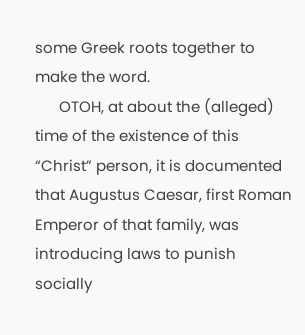some Greek roots together to make the word.
      OTOH, at about the (alleged) time of the existence of this “Christ” person, it is documented that Augustus Caesar, first Roman Emperor of that family, was introducing laws to punish socially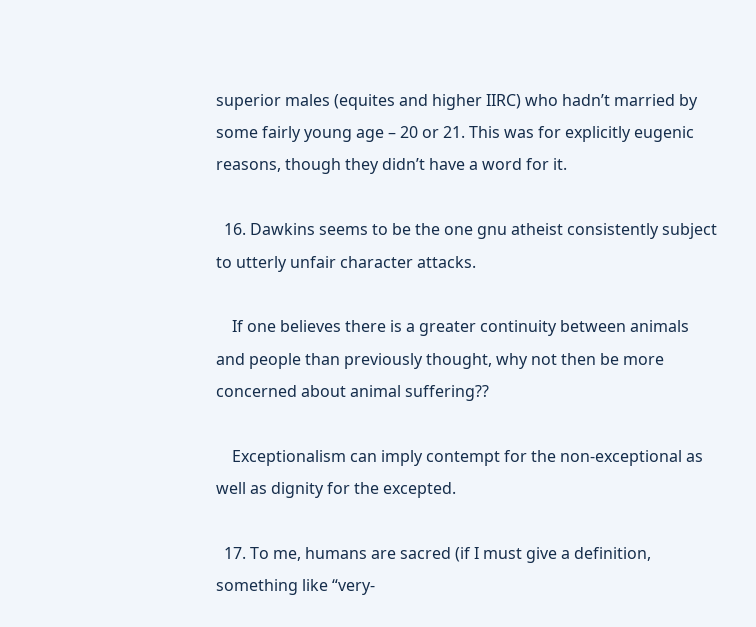superior males (equites and higher IIRC) who hadn’t married by some fairly young age – 20 or 21. This was for explicitly eugenic reasons, though they didn’t have a word for it.

  16. Dawkins seems to be the one gnu atheist consistently subject to utterly unfair character attacks.

    If one believes there is a greater continuity between animals and people than previously thought, why not then be more concerned about animal suffering??

    Exceptionalism can imply contempt for the non-exceptional as well as dignity for the excepted.

  17. To me, humans are sacred (if I must give a definition, something like “very-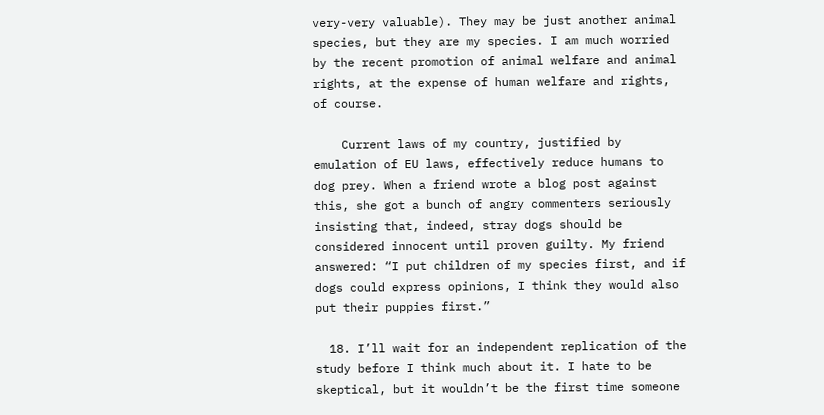very-very valuable). They may be just another animal species, but they are my species. I am much worried by the recent promotion of animal welfare and animal rights, at the expense of human welfare and rights, of course.

    Current laws of my country, justified by emulation of EU laws, effectively reduce humans to dog prey. When a friend wrote a blog post against this, she got a bunch of angry commenters seriously insisting that, indeed, stray dogs should be considered innocent until proven guilty. My friend answered: “I put children of my species first, and if dogs could express opinions, I think they would also put their puppies first.”

  18. I’ll wait for an independent replication of the study before I think much about it. I hate to be skeptical, but it wouldn’t be the first time someone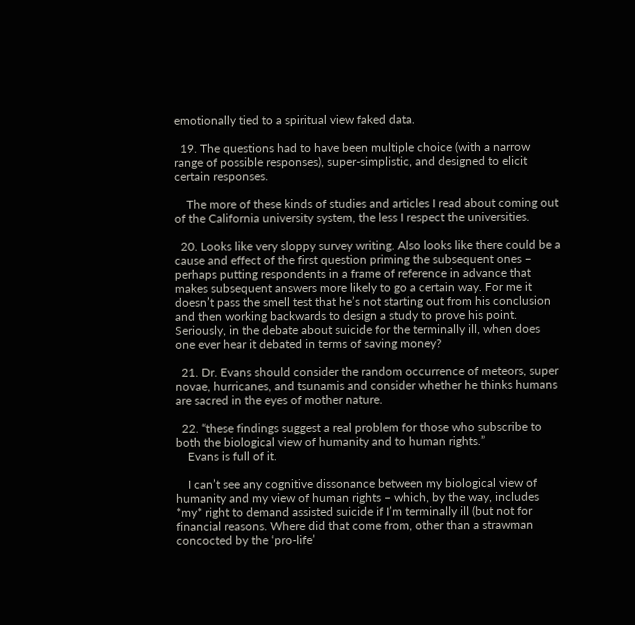emotionally tied to a spiritual view faked data.

  19. The questions had to have been multiple choice (with a narrow range of possible responses), super-simplistic, and designed to elicit certain responses.

    The more of these kinds of studies and articles I read about coming out of the California university system, the less I respect the universities.

  20. Looks like very sloppy survey writing. Also looks like there could be a cause and effect of the first question priming the subsequent ones – perhaps putting respondents in a frame of reference in advance that makes subsequent answers more likely to go a certain way. For me it doesn’t pass the smell test that he’s not starting out from his conclusion and then working backwards to design a study to prove his point. Seriously, in the debate about suicide for the terminally ill, when does one ever hear it debated in terms of saving money?

  21. Dr. Evans should consider the random occurrence of meteors, super novae, hurricanes, and tsunamis and consider whether he thinks humans are sacred in the eyes of mother nature.

  22. “these findings suggest a real problem for those who subscribe to both the biological view of humanity and to human rights.”
    Evans is full of it.

    I can’t see any cognitive dissonance between my biological view of humanity and my view of human rights – which, by the way, includes *my* right to demand assisted suicide if I’m terminally ill (but not for financial reasons. Where did that come from, other than a strawman concocted by the ‘pro-life’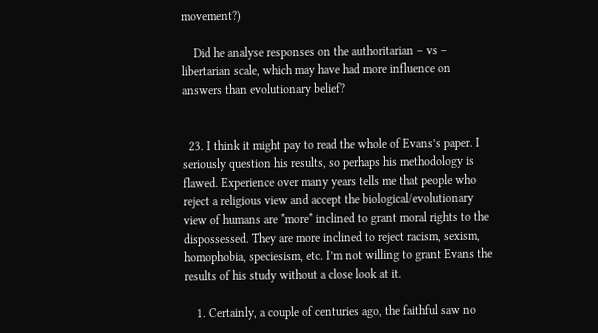movement?)

    Did he analyse responses on the authoritarian – vs – libertarian scale, which may have had more influence on answers than evolutionary belief?


  23. I think it might pay to read the whole of Evans’s paper. I seriously question his results, so perhaps his methodology is flawed. Experience over many years tells me that people who reject a religious view and accept the biological/evolutionary view of humans are *more* inclined to grant moral rights to the dispossessed. They are more inclined to reject racism, sexism, homophobia, speciesism, etc. I’m not willing to grant Evans the results of his study without a close look at it.

    1. Certainly, a couple of centuries ago, the faithful saw no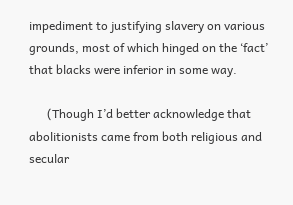impediment to justifying slavery on various grounds, most of which hinged on the ‘fact’ that blacks were inferior in some way.

      (Though I’d better acknowledge that abolitionists came from both religious and secular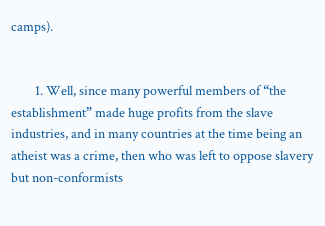camps).


        1. Well, since many powerful members of “the establishment” made huge profits from the slave industries, and in many countries at the time being an atheist was a crime, then who was left to oppose slavery but non-conformists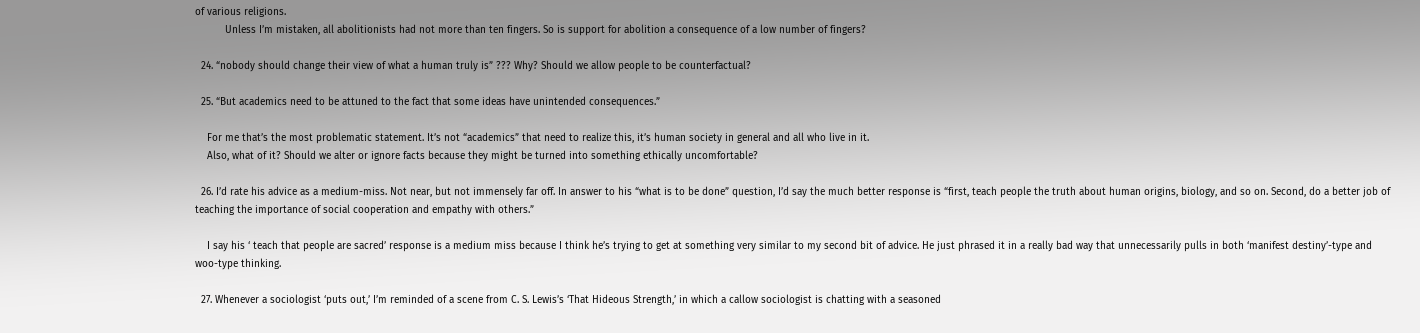of various religions.
          Unless I’m mistaken, all abolitionists had not more than ten fingers. So is support for abolition a consequence of a low number of fingers?

  24. “nobody should change their view of what a human truly is” ??? Why? Should we allow people to be counterfactual?

  25. “But academics need to be attuned to the fact that some ideas have unintended consequences.”

    For me that’s the most problematic statement. It’s not “academics” that need to realize this, it’s human society in general and all who live in it.
    Also, what of it? Should we alter or ignore facts because they might be turned into something ethically uncomfortable?

  26. I’d rate his advice as a medium-miss. Not near, but not immensely far off. In answer to his “what is to be done” question, I’d say the much better response is “first, teach people the truth about human origins, biology, and so on. Second, do a better job of teaching the importance of social cooperation and empathy with others.”

    I say his ‘ teach that people are sacred’ response is a medium miss because I think he’s trying to get at something very similar to my second bit of advice. He just phrased it in a really bad way that unnecessarily pulls in both ‘manifest destiny’-type and woo-type thinking.

  27. Whenever a sociologist ‘puts out,’ I’m reminded of a scene from C. S. Lewis’s ‘That Hideous Strength,’ in which a callow sociologist is chatting with a seasoned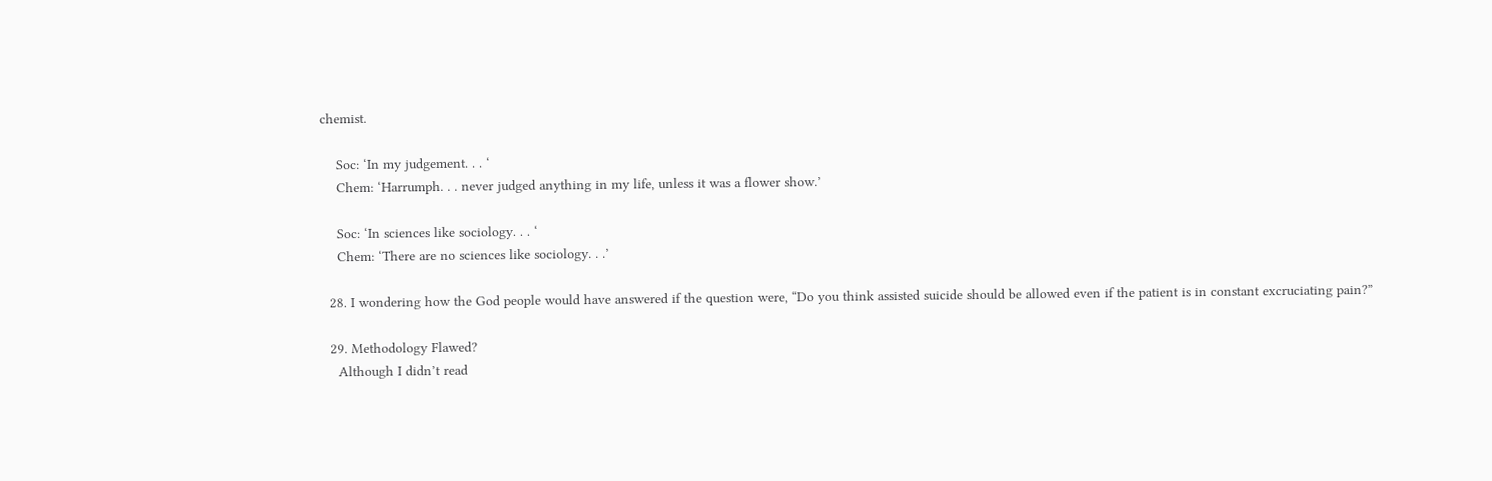chemist.

    Soc: ‘In my judgement. . . ‘
    Chem: ‘Harrumph. . . never judged anything in my life, unless it was a flower show.’

    Soc: ‘In sciences like sociology. . . ‘
    Chem: ‘There are no sciences like sociology. . .’

  28. I wondering how the God people would have answered if the question were, “Do you think assisted suicide should be allowed even if the patient is in constant excruciating pain?”

  29. Methodology Flawed?
    Although I didn’t read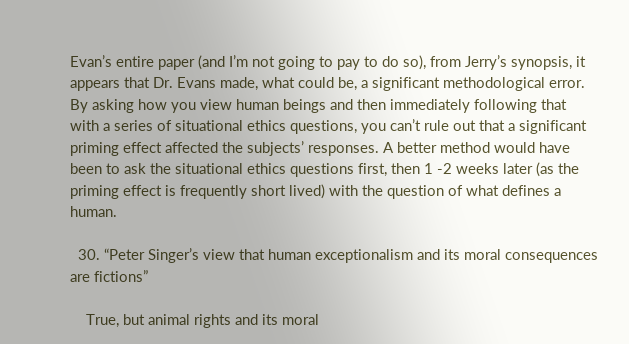Evan’s entire paper (and I’m not going to pay to do so), from Jerry’s synopsis, it appears that Dr. Evans made, what could be, a significant methodological error. By asking how you view human beings and then immediately following that with a series of situational ethics questions, you can’t rule out that a significant priming effect affected the subjects’ responses. A better method would have been to ask the situational ethics questions first, then 1 -2 weeks later (as the priming effect is frequently short lived) with the question of what defines a human.

  30. “Peter Singer’s view that human exceptionalism and its moral consequences are fictions”

    True, but animal rights and its moral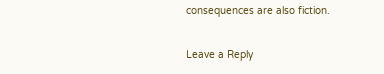consequences are also fiction.

Leave a Reply